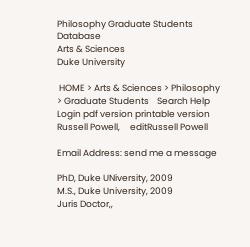Philosophy Graduate Students Database
Arts & Sciences
Duke University

 HOME > Arts & Sciences > Philosophy > Graduate Students    Search Help Login pdf version printable version
Russell Powell,     editRussell Powell

Email Address: send me a message

PhD, Duke UNiversity, 2009
M.S., Duke University, 2009
Juris Doctor,,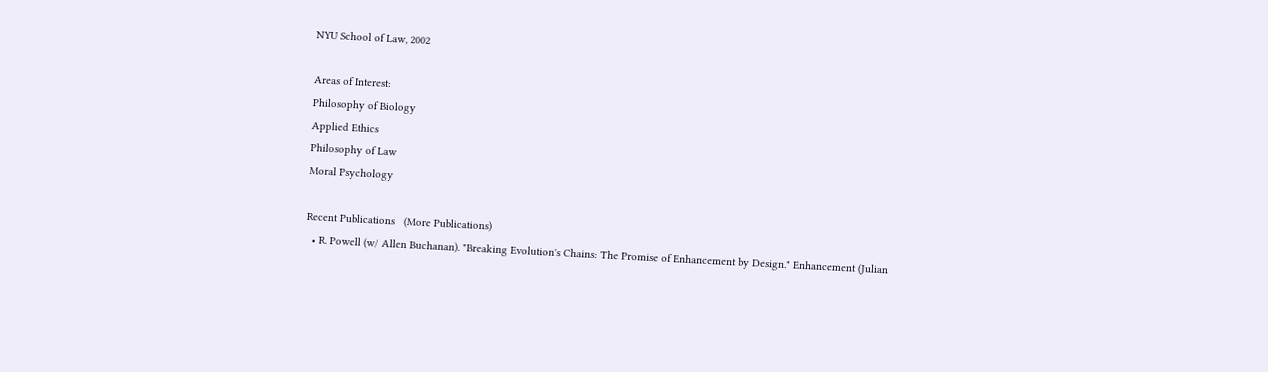NYU School of Law, 2002

Areas of Interest:
Philosophy of Biology
Applied Ethics
Philosophy of Law
Moral Psychology

Recent Publications   (More Publications)
  • R. Powell (w/ Allen Buchanan). "Breaking Evolution's Chains: The Promise of Enhancement by Design." Enhancement (Julian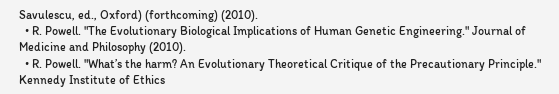Savulescu, ed., Oxford) (forthcoming) (2010).
  • R. Powell. "The Evolutionary Biological Implications of Human Genetic Engineering." Journal of Medicine and Philosophy (2010).
  • R. Powell. "What’s the harm? An Evolutionary Theoretical Critique of the Precautionary Principle." Kennedy Institute of Ethics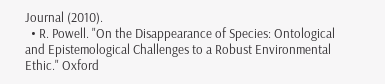Journal (2010).
  • R. Powell. "On the Disappearance of Species: Ontological and Epistemological Challenges to a Robust Environmental Ethic." Oxford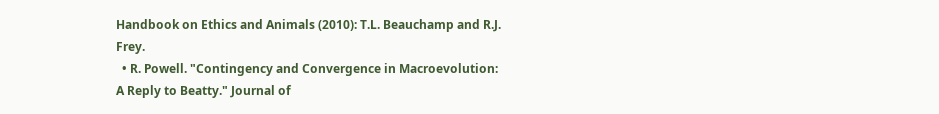Handbook on Ethics and Animals (2010): T.L. Beauchamp and R.J. Frey.
  • R. Powell. "Contingency and Convergence in Macroevolution: A Reply to Beatty." Journal of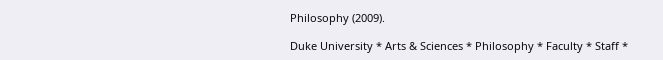Philosophy (2009).

Duke University * Arts & Sciences * Philosophy * Faculty * Staff *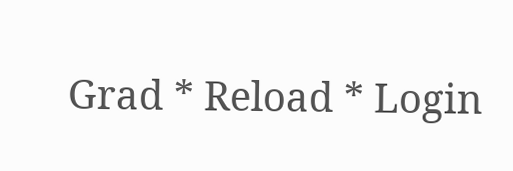Grad * Reload * Login